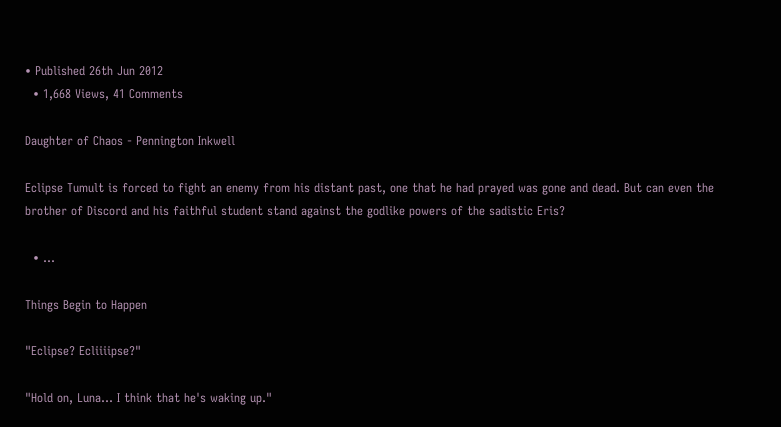• Published 26th Jun 2012
  • 1,668 Views, 41 Comments

Daughter of Chaos - Pennington Inkwell

Eclipse Tumult is forced to fight an enemy from his distant past, one that he had prayed was gone and dead. But can even the brother of Discord and his faithful student stand against the godlike powers of the sadistic Eris?

  • ...

Things Begin to Happen

"Eclipse? Ecliiiipse?"

"Hold on, Luna... I think that he's waking up."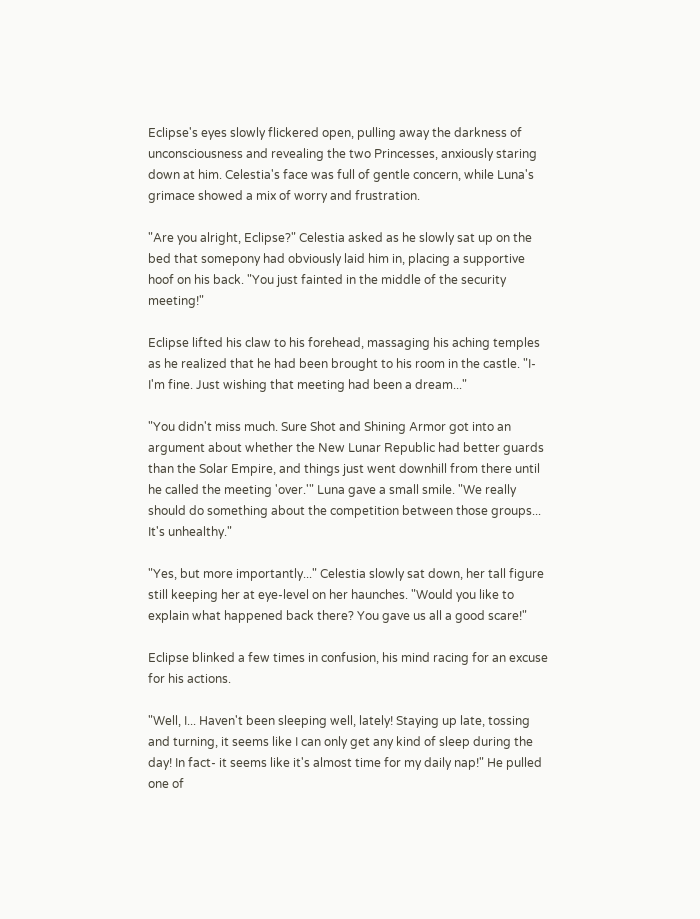Eclipse's eyes slowly flickered open, pulling away the darkness of unconsciousness and revealing the two Princesses, anxiously staring down at him. Celestia's face was full of gentle concern, while Luna's grimace showed a mix of worry and frustration.

"Are you alright, Eclipse?" Celestia asked as he slowly sat up on the bed that somepony had obviously laid him in, placing a supportive hoof on his back. "You just fainted in the middle of the security meeting!"

Eclipse lifted his claw to his forehead, massaging his aching temples as he realized that he had been brought to his room in the castle. "I- I'm fine. Just wishing that meeting had been a dream..."

"You didn't miss much. Sure Shot and Shining Armor got into an argument about whether the New Lunar Republic had better guards than the Solar Empire, and things just went downhill from there until he called the meeting 'over.'" Luna gave a small smile. "We really should do something about the competition between those groups... It's unhealthy."

"Yes, but more importantly..." Celestia slowly sat down, her tall figure still keeping her at eye-level on her haunches. "Would you like to explain what happened back there? You gave us all a good scare!"

Eclipse blinked a few times in confusion, his mind racing for an excuse for his actions.

"Well, I... Haven't been sleeping well, lately! Staying up late, tossing and turning, it seems like I can only get any kind of sleep during the day! In fact- it seems like it's almost time for my daily nap!" He pulled one of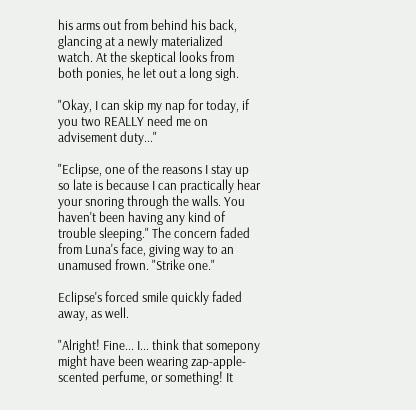his arms out from behind his back, glancing at a newly materialized watch. At the skeptical looks from both ponies, he let out a long sigh.

"Okay, I can skip my nap for today, if you two REALLY need me on advisement duty..."

"Eclipse, one of the reasons I stay up so late is because I can practically hear your snoring through the walls. You haven't been having any kind of trouble sleeping." The concern faded from Luna's face, giving way to an unamused frown. "Strike one."

Eclipse's forced smile quickly faded away, as well.

"Alright! Fine... I... think that somepony might have been wearing zap-apple-scented perfume, or something! It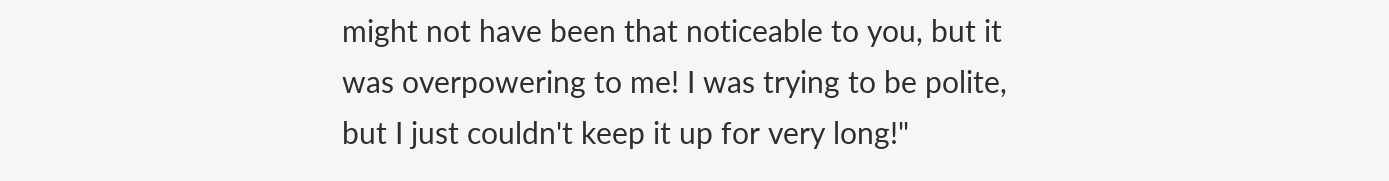might not have been that noticeable to you, but it was overpowering to me! I was trying to be polite, but I just couldn't keep it up for very long!"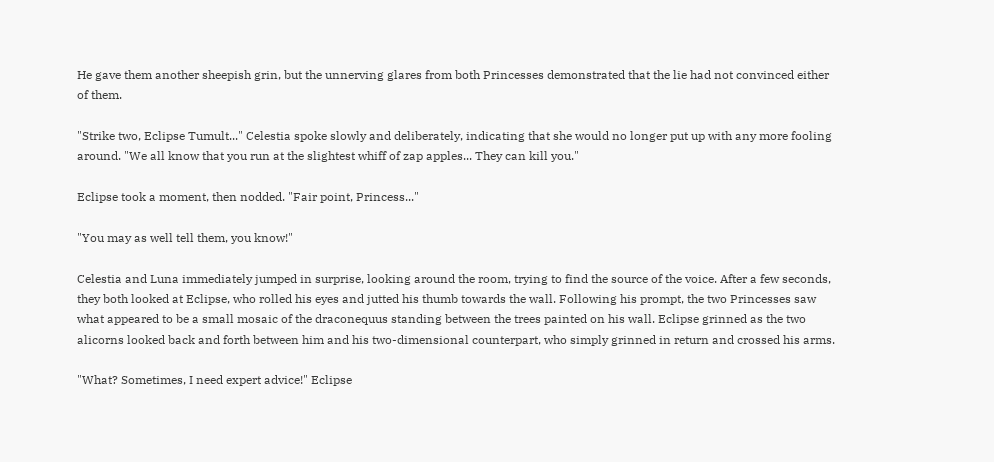He gave them another sheepish grin, but the unnerving glares from both Princesses demonstrated that the lie had not convinced either of them.

"Strike two, Eclipse Tumult..." Celestia spoke slowly and deliberately, indicating that she would no longer put up with any more fooling around. "We all know that you run at the slightest whiff of zap apples... They can kill you."

Eclipse took a moment, then nodded. "Fair point, Princess..."

"You may as well tell them, you know!"

Celestia and Luna immediately jumped in surprise, looking around the room, trying to find the source of the voice. After a few seconds, they both looked at Eclipse, who rolled his eyes and jutted his thumb towards the wall. Following his prompt, the two Princesses saw what appeared to be a small mosaic of the draconequus standing between the trees painted on his wall. Eclipse grinned as the two alicorns looked back and forth between him and his two-dimensional counterpart, who simply grinned in return and crossed his arms.

"What? Sometimes, I need expert advice!" Eclipse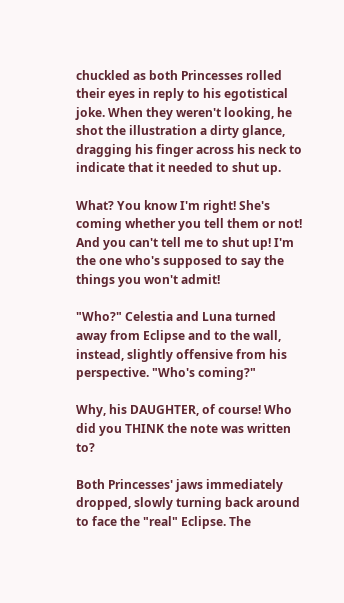chuckled as both Princesses rolled their eyes in reply to his egotistical joke. When they weren't looking, he shot the illustration a dirty glance, dragging his finger across his neck to indicate that it needed to shut up.

What? You know I'm right! She's coming whether you tell them or not! And you can't tell me to shut up! I'm the one who's supposed to say the things you won't admit!

"Who?" Celestia and Luna turned away from Eclipse and to the wall, instead, slightly offensive from his perspective. "Who's coming?"

Why, his DAUGHTER, of course! Who did you THINK the note was written to?

Both Princesses' jaws immediately dropped, slowly turning back around to face the "real" Eclipse. The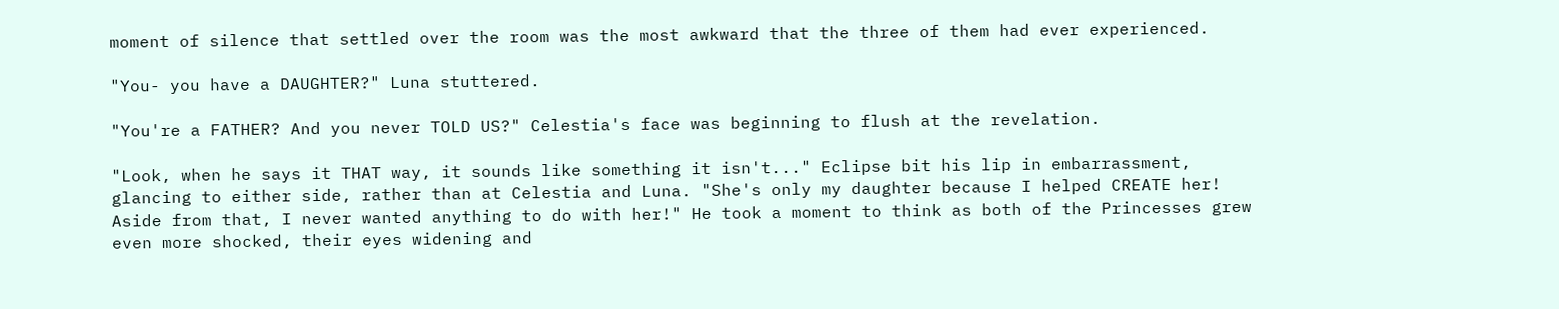moment of silence that settled over the room was the most awkward that the three of them had ever experienced.

"You- you have a DAUGHTER?" Luna stuttered.

"You're a FATHER? And you never TOLD US?" Celestia's face was beginning to flush at the revelation.

"Look, when he says it THAT way, it sounds like something it isn't..." Eclipse bit his lip in embarrassment, glancing to either side, rather than at Celestia and Luna. "She's only my daughter because I helped CREATE her! Aside from that, I never wanted anything to do with her!" He took a moment to think as both of the Princesses grew even more shocked, their eyes widening and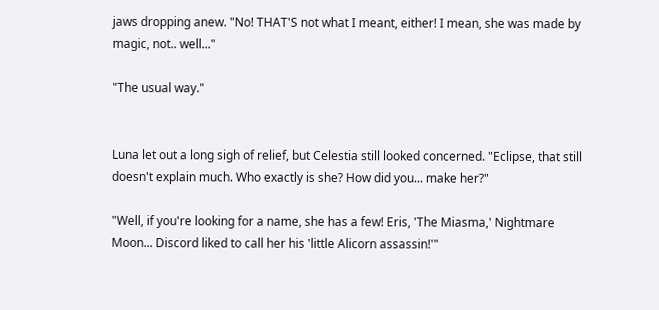jaws dropping anew. "No! THAT'S not what I meant, either! I mean, she was made by magic, not.. well..."

"The usual way."


Luna let out a long sigh of relief, but Celestia still looked concerned. "Eclipse, that still doesn't explain much. Who exactly is she? How did you... make her?"

"Well, if you're looking for a name, she has a few! Eris, 'The Miasma,' Nightmare Moon... Discord liked to call her his 'little Alicorn assassin!'"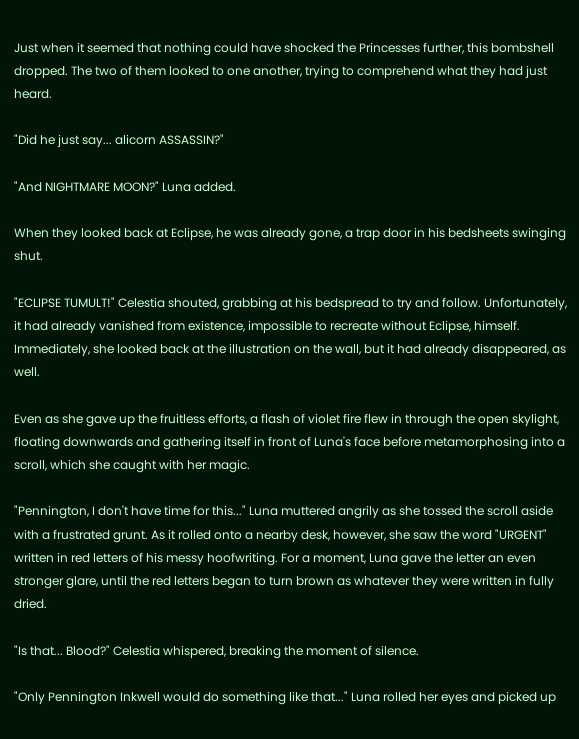Just when it seemed that nothing could have shocked the Princesses further, this bombshell dropped. The two of them looked to one another, trying to comprehend what they had just heard.

"Did he just say... alicorn ASSASSIN?"

"And NIGHTMARE MOON?" Luna added.

When they looked back at Eclipse, he was already gone, a trap door in his bedsheets swinging shut.

"ECLIPSE TUMULT!" Celestia shouted, grabbing at his bedspread to try and follow. Unfortunately, it had already vanished from existence, impossible to recreate without Eclipse, himself. Immediately, she looked back at the illustration on the wall, but it had already disappeared, as well.

Even as she gave up the fruitless efforts, a flash of violet fire flew in through the open skylight, floating downwards and gathering itself in front of Luna's face before metamorphosing into a scroll, which she caught with her magic.

"Pennington, I don't have time for this..." Luna muttered angrily as she tossed the scroll aside with a frustrated grunt. As it rolled onto a nearby desk, however, she saw the word "URGENT" written in red letters of his messy hoofwriting. For a moment, Luna gave the letter an even stronger glare, until the red letters began to turn brown as whatever they were written in fully dried.

"Is that... Blood?" Celestia whispered, breaking the moment of silence.

"Only Pennington Inkwell would do something like that..." Luna rolled her eyes and picked up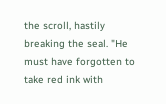the scroll, hastily breaking the seal. "He must have forgotten to take red ink with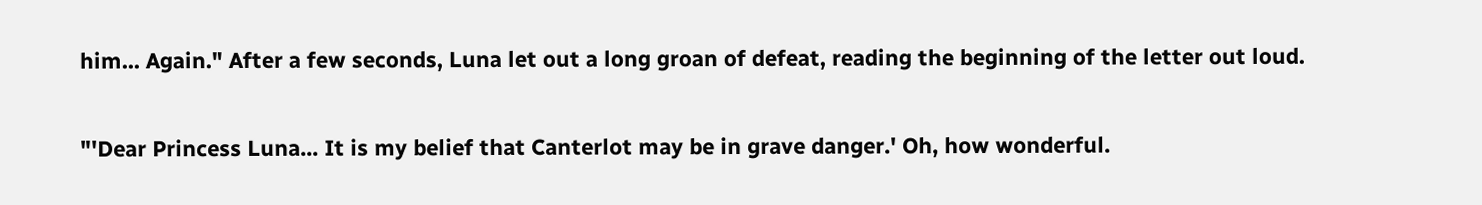him... Again." After a few seconds, Luna let out a long groan of defeat, reading the beginning of the letter out loud.

"'Dear Princess Luna... It is my belief that Canterlot may be in grave danger.' Oh, how wonderful.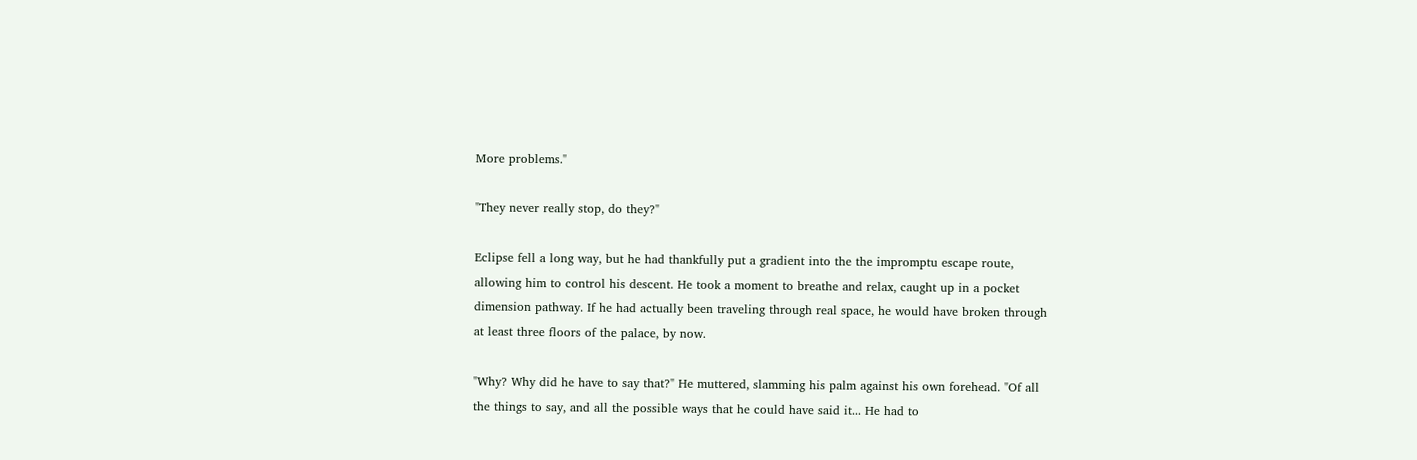More problems."

"They never really stop, do they?"

Eclipse fell a long way, but he had thankfully put a gradient into the the impromptu escape route, allowing him to control his descent. He took a moment to breathe and relax, caught up in a pocket dimension pathway. If he had actually been traveling through real space, he would have broken through at least three floors of the palace, by now.

"Why? Why did he have to say that?" He muttered, slamming his palm against his own forehead. "Of all the things to say, and all the possible ways that he could have said it... He had to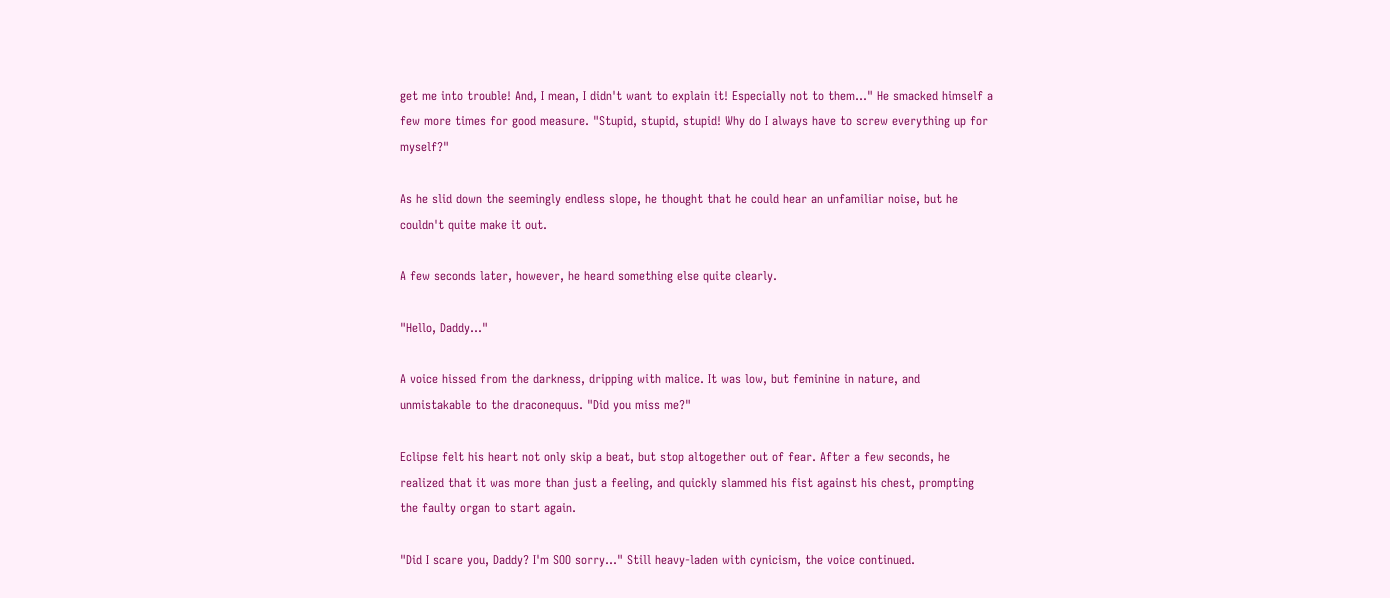get me into trouble! And, I mean, I didn't want to explain it! Especially not to them..." He smacked himself a few more times for good measure. "Stupid, stupid, stupid! Why do I always have to screw everything up for myself?"

As he slid down the seemingly endless slope, he thought that he could hear an unfamiliar noise, but he couldn't quite make it out.

A few seconds later, however, he heard something else quite clearly.

"Hello, Daddy..."

A voice hissed from the darkness, dripping with malice. It was low, but feminine in nature, and unmistakable to the draconequus. "Did you miss me?"

Eclipse felt his heart not only skip a beat, but stop altogether out of fear. After a few seconds, he realized that it was more than just a feeling, and quickly slammed his fist against his chest, prompting the faulty organ to start again.

"Did I scare you, Daddy? I'm SOO sorry..." Still heavy-laden with cynicism, the voice continued.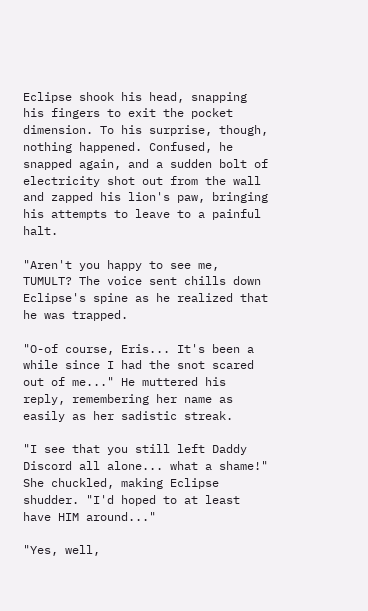Eclipse shook his head, snapping his fingers to exit the pocket dimension. To his surprise, though, nothing happened. Confused, he snapped again, and a sudden bolt of electricity shot out from the wall and zapped his lion's paw, bringing his attempts to leave to a painful halt.

"Aren't you happy to see me, TUMULT? The voice sent chills down Eclipse's spine as he realized that he was trapped.

"O-of course, Eris... It's been a while since I had the snot scared out of me..." He muttered his reply, remembering her name as easily as her sadistic streak.

"I see that you still left Daddy Discord all alone... what a shame!" She chuckled, making Eclipse shudder. "I'd hoped to at least have HIM around..."

"Yes, well,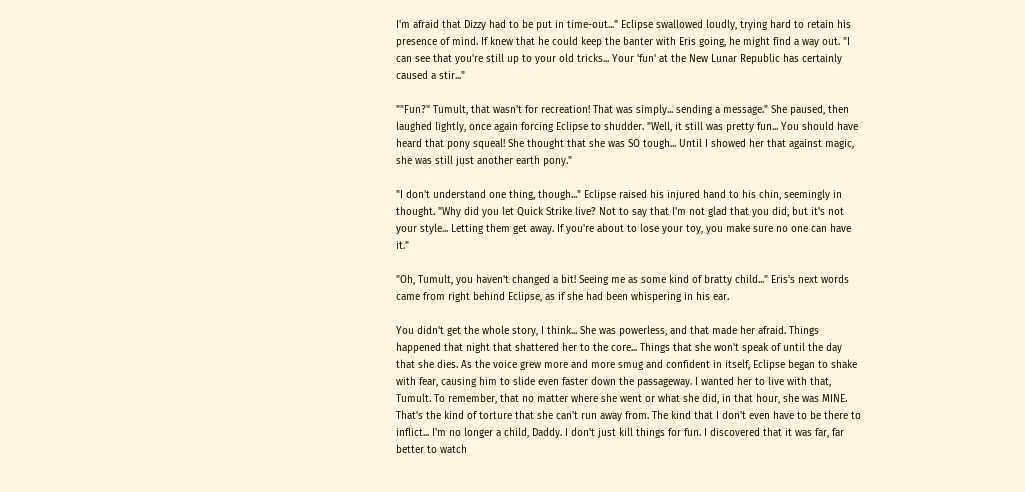I'm afraid that Dizzy had to be put in time-out..." Eclipse swallowed loudly, trying hard to retain his presence of mind. If knew that he could keep the banter with Eris going, he might find a way out. "I can see that you're still up to your old tricks... Your 'fun' at the New Lunar Republic has certainly caused a stir..."

""Fun?" Tumult, that wasn't for recreation! That was simply... sending a message." She paused, then laughed lightly, once again forcing Eclipse to shudder. "Well, it still was pretty fun... You should have heard that pony squeal! She thought that she was SO tough... Until I showed her that against magic, she was still just another earth pony."

"I don't understand one thing, though..." Eclipse raised his injured hand to his chin, seemingly in thought. "Why did you let Quick Strike live? Not to say that I'm not glad that you did, but it's not your style... Letting them get away. If you're about to lose your toy, you make sure no one can have it."

"Oh, Tumult, you haven't changed a bit! Seeing me as some kind of bratty child..." Eris's next words came from right behind Eclipse, as if she had been whispering in his ear.

You didn't get the whole story, I think... She was powerless, and that made her afraid. Things happened that night that shattered her to the core... Things that she won't speak of until the day that she dies. As the voice grew more and more smug and confident in itself, Eclipse began to shake with fear, causing him to slide even faster down the passageway. I wanted her to live with that, Tumult. To remember, that no matter where she went or what she did, in that hour, she was MINE. That's the kind of torture that she can't run away from. The kind that I don't even have to be there to inflict... I'm no longer a child, Daddy. I don't just kill things for fun. I discovered that it was far, far better to watch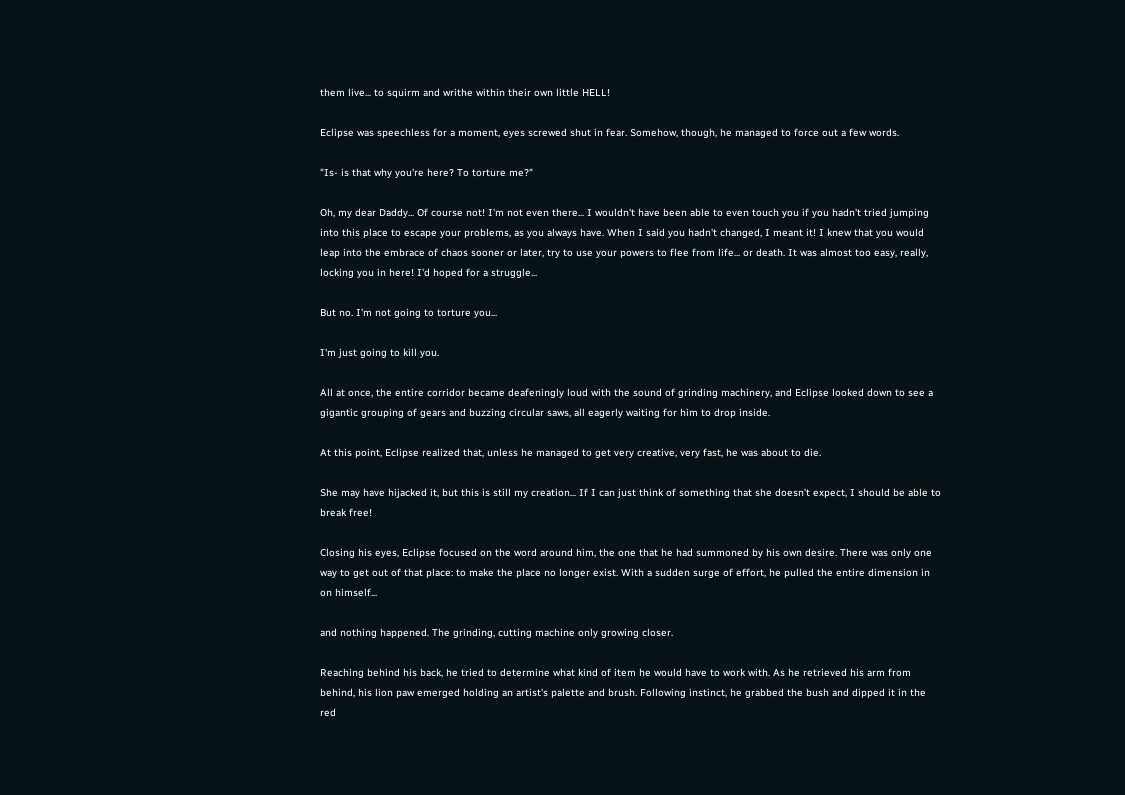them live... to squirm and writhe within their own little HELL!

Eclipse was speechless for a moment, eyes screwed shut in fear. Somehow, though, he managed to force out a few words.

"Is- is that why you're here? To torture me?"

Oh, my dear Daddy... Of course not! I'm not even there... I wouldn't have been able to even touch you if you hadn't tried jumping into this place to escape your problems, as you always have. When I said you hadn't changed, I meant it! I knew that you would leap into the embrace of chaos sooner or later, try to use your powers to flee from life... or death. It was almost too easy, really, locking you in here! I'd hoped for a struggle...

But no. I'm not going to torture you...

I'm just going to kill you.

All at once, the entire corridor became deafeningly loud with the sound of grinding machinery, and Eclipse looked down to see a gigantic grouping of gears and buzzing circular saws, all eagerly waiting for him to drop inside.

At this point, Eclipse realized that, unless he managed to get very creative, very fast, he was about to die.

She may have hijacked it, but this is still my creation... If I can just think of something that she doesn't expect, I should be able to break free!

Closing his eyes, Eclipse focused on the word around him, the one that he had summoned by his own desire. There was only one way to get out of that place: to make the place no longer exist. With a sudden surge of effort, he pulled the entire dimension in on himself...

and nothing happened. The grinding, cutting machine only growing closer.

Reaching behind his back, he tried to determine what kind of item he would have to work with. As he retrieved his arm from behind, his lion paw emerged holding an artist's palette and brush. Following instinct, he grabbed the bush and dipped it in the red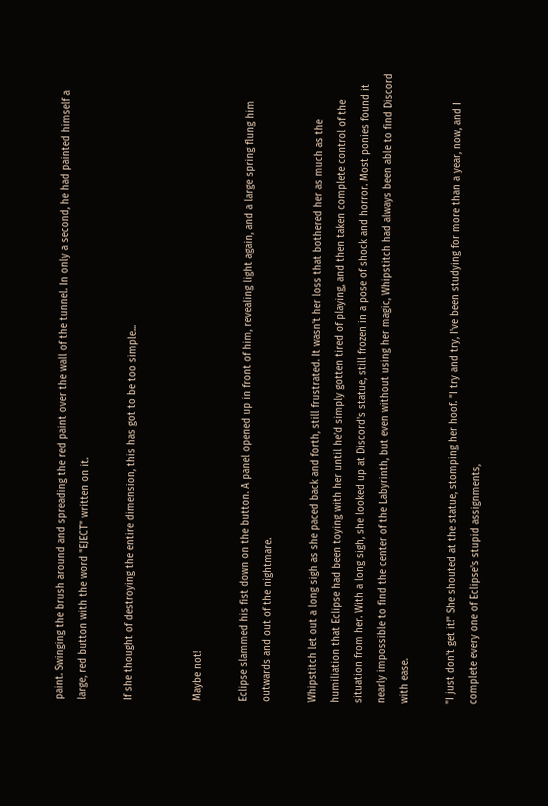paint. Swinging the brush around and spreading the red paint over the wall of the tunnel. In only a second, he had painted himself a large, red button with the word "EJECT" written on it.

If she thought of destroying the entire dimension, this has got to be too simple...


Maybe not!

Eclipse slammed his fist down on the button. A panel opened up in front of him, revealing light again, and a large spring flung him outwards and out of the nightmare.

Whipstitch let out a long sigh as she paced back and forth, still frustrated. It wasn't her loss that bothered her as much as the humiliation that Eclipse had been toying with her until he'd simply gotten tired of playing, and then taken complete control of the situation from her. With a long sigh, she looked up at Discord's statue, still frozen in a pose of shock and horror. Most ponies found it nearly impossible to find the center of the Labyrinth, but even without using her magic, Whipstitch had always been able to find Discord with ease.

"I just don't get it!" She shouted at the statue, stomping her hoof. "I try and try, I've been studying for more than a year, now, and I complete every one of Eclipse's stupid assignments,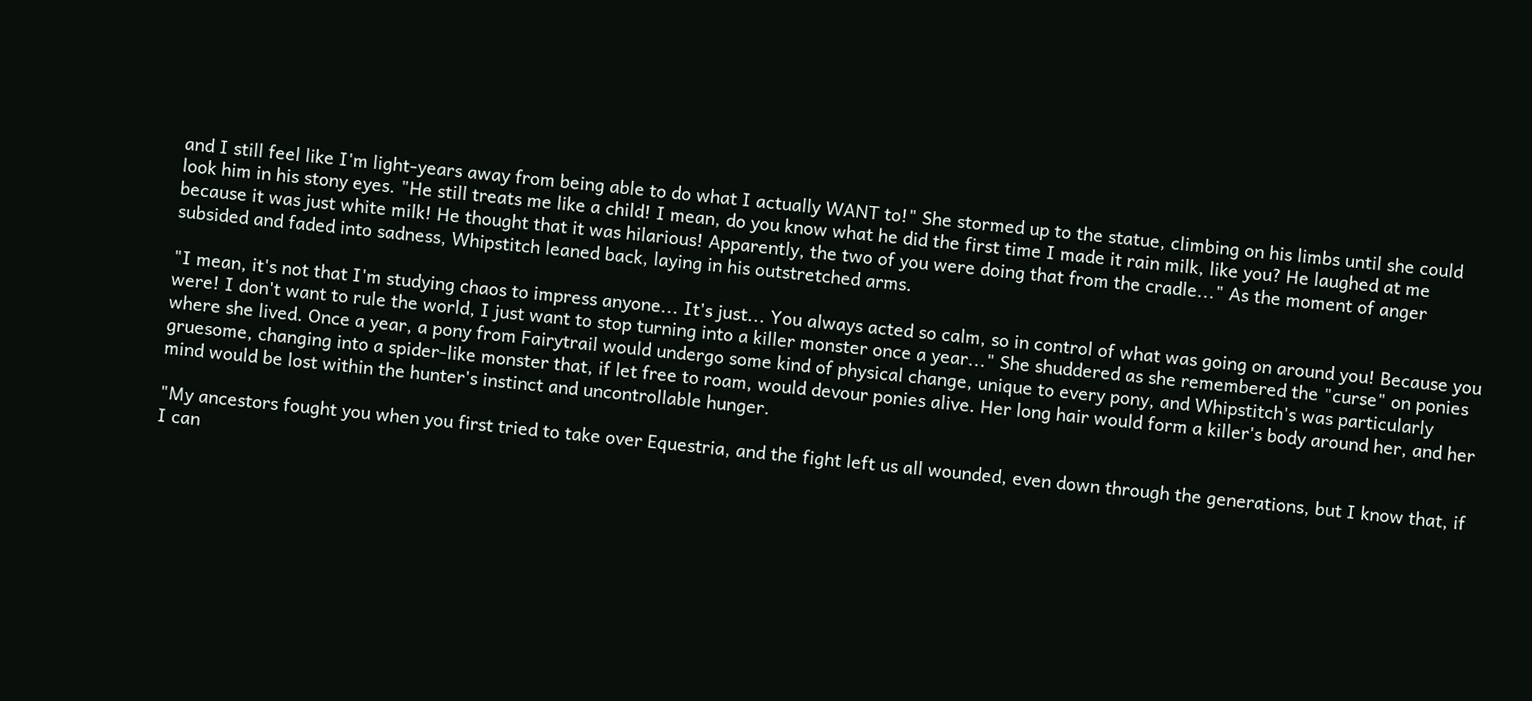and I still feel like I'm light-years away from being able to do what I actually WANT to!" She stormed up to the statue, climbing on his limbs until she could look him in his stony eyes. "He still treats me like a child! I mean, do you know what he did the first time I made it rain milk, like you? He laughed at me because it was just white milk! He thought that it was hilarious! Apparently, the two of you were doing that from the cradle..." As the moment of anger subsided and faded into sadness, Whipstitch leaned back, laying in his outstretched arms.

"I mean, it's not that I'm studying chaos to impress anyone... It's just... You always acted so calm, so in control of what was going on around you! Because you were! I don't want to rule the world, I just want to stop turning into a killer monster once a year..." She shuddered as she remembered the "curse" on ponies where she lived. Once a year, a pony from Fairytrail would undergo some kind of physical change, unique to every pony, and Whipstitch's was particularly gruesome, changing into a spider-like monster that, if let free to roam, would devour ponies alive. Her long hair would form a killer's body around her, and her mind would be lost within the hunter's instinct and uncontrollable hunger.

"My ancestors fought you when you first tried to take over Equestria, and the fight left us all wounded, even down through the generations, but I know that, if I can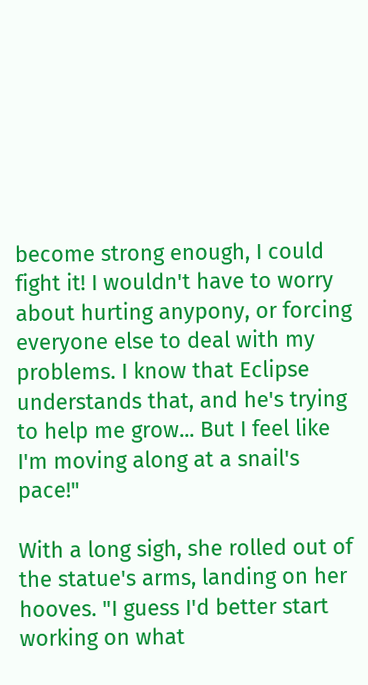become strong enough, I could fight it! I wouldn't have to worry about hurting anypony, or forcing everyone else to deal with my problems. I know that Eclipse understands that, and he's trying to help me grow... But I feel like I'm moving along at a snail's pace!"

With a long sigh, she rolled out of the statue's arms, landing on her hooves. "I guess I'd better start working on what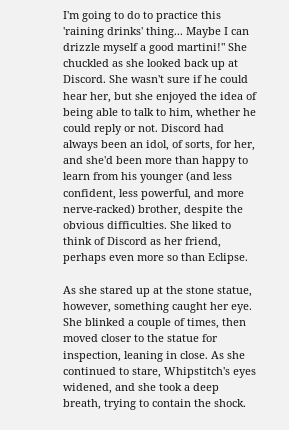I'm going to do to practice this 'raining drinks' thing... Maybe I can drizzle myself a good martini!" She chuckled as she looked back up at Discord. She wasn't sure if he could hear her, but she enjoyed the idea of being able to talk to him, whether he could reply or not. Discord had always been an idol, of sorts, for her, and she'd been more than happy to learn from his younger (and less confident, less powerful, and more nerve-racked) brother, despite the obvious difficulties. She liked to think of Discord as her friend, perhaps even more so than Eclipse.

As she stared up at the stone statue, however, something caught her eye. She blinked a couple of times, then moved closer to the statue for inspection, leaning in close. As she continued to stare, Whipstitch's eyes widened, and she took a deep breath, trying to contain the shock.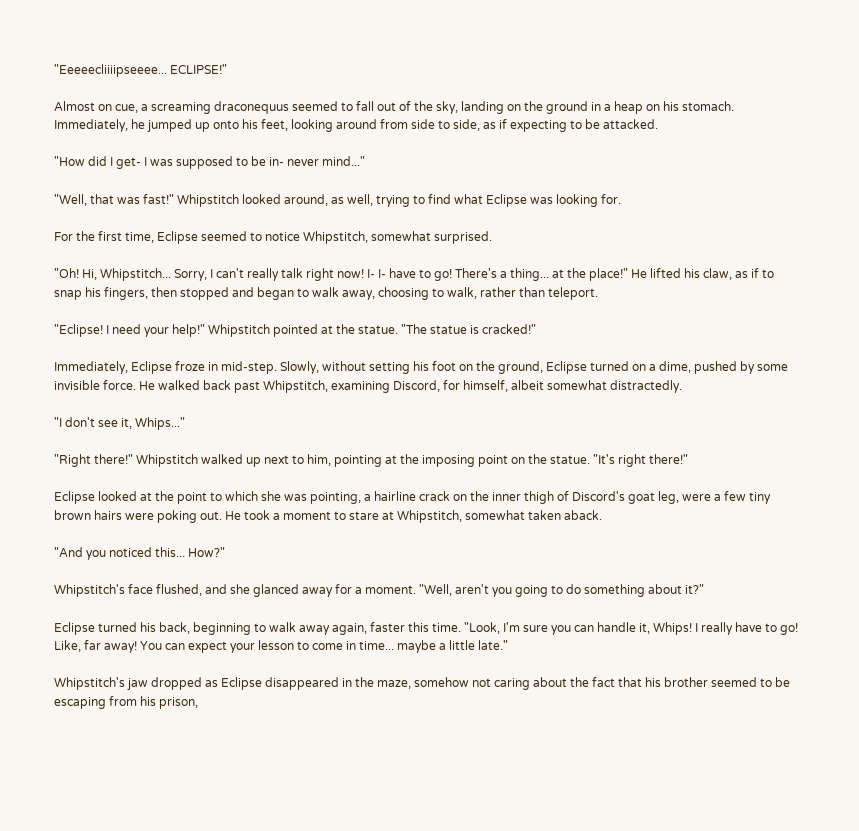"Eeeeecliiiipseeee... ECLIPSE!"

Almost on cue, a screaming draconequus seemed to fall out of the sky, landing on the ground in a heap on his stomach. Immediately, he jumped up onto his feet, looking around from side to side, as if expecting to be attacked.

"How did I get- I was supposed to be in- never mind..."

"Well, that was fast!" Whipstitch looked around, as well, trying to find what Eclipse was looking for.

For the first time, Eclipse seemed to notice Whipstitch, somewhat surprised.

"Oh! Hi, Whipstitch... Sorry, I can't really talk right now! I- I- have to go! There's a thing... at the place!" He lifted his claw, as if to snap his fingers, then stopped and began to walk away, choosing to walk, rather than teleport.

"Eclipse! I need your help!" Whipstitch pointed at the statue. "The statue is cracked!"

Immediately, Eclipse froze in mid-step. Slowly, without setting his foot on the ground, Eclipse turned on a dime, pushed by some invisible force. He walked back past Whipstitch, examining Discord, for himself, albeit somewhat distractedly.

"I don't see it, Whips..."

"Right there!" Whipstitch walked up next to him, pointing at the imposing point on the statue. "It's right there!"

Eclipse looked at the point to which she was pointing, a hairline crack on the inner thigh of Discord's goat leg, were a few tiny brown hairs were poking out. He took a moment to stare at Whipstitch, somewhat taken aback.

"And you noticed this... How?"

Whipstitch's face flushed, and she glanced away for a moment. "Well, aren't you going to do something about it?"

Eclipse turned his back, beginning to walk away again, faster this time. "Look, I'm sure you can handle it, Whips! I really have to go! Like, far away! You can expect your lesson to come in time... maybe a little late."

Whipstitch's jaw dropped as Eclipse disappeared in the maze, somehow not caring about the fact that his brother seemed to be escaping from his prison,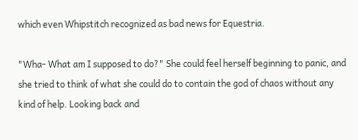which even Whipstitch recognized as bad news for Equestria.

"Wha- What am I supposed to do?" She could feel herself beginning to panic, and she tried to think of what she could do to contain the god of chaos without any kind of help. Looking back and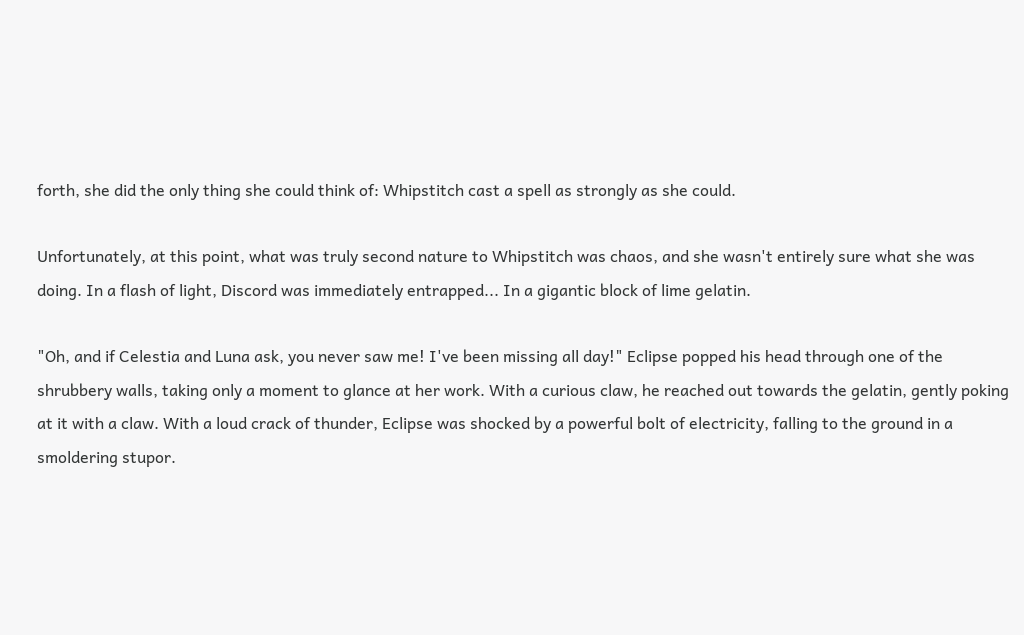forth, she did the only thing she could think of: Whipstitch cast a spell as strongly as she could.

Unfortunately, at this point, what was truly second nature to Whipstitch was chaos, and she wasn't entirely sure what she was doing. In a flash of light, Discord was immediately entrapped... In a gigantic block of lime gelatin.

"Oh, and if Celestia and Luna ask, you never saw me! I've been missing all day!" Eclipse popped his head through one of the shrubbery walls, taking only a moment to glance at her work. With a curious claw, he reached out towards the gelatin, gently poking at it with a claw. With a loud crack of thunder, Eclipse was shocked by a powerful bolt of electricity, falling to the ground in a smoldering stupor.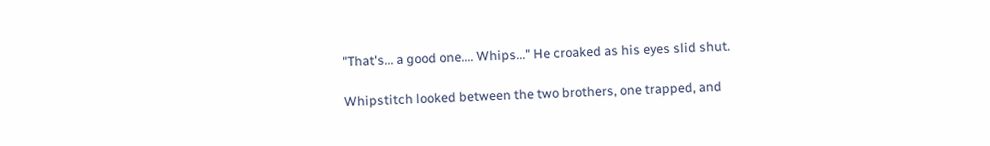"That's... a good one.... Whips..." He croaked as his eyes slid shut.

Whipstitch looked between the two brothers, one trapped, and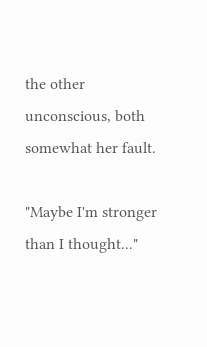the other unconscious, both somewhat her fault.

"Maybe I'm stronger than I thought..."